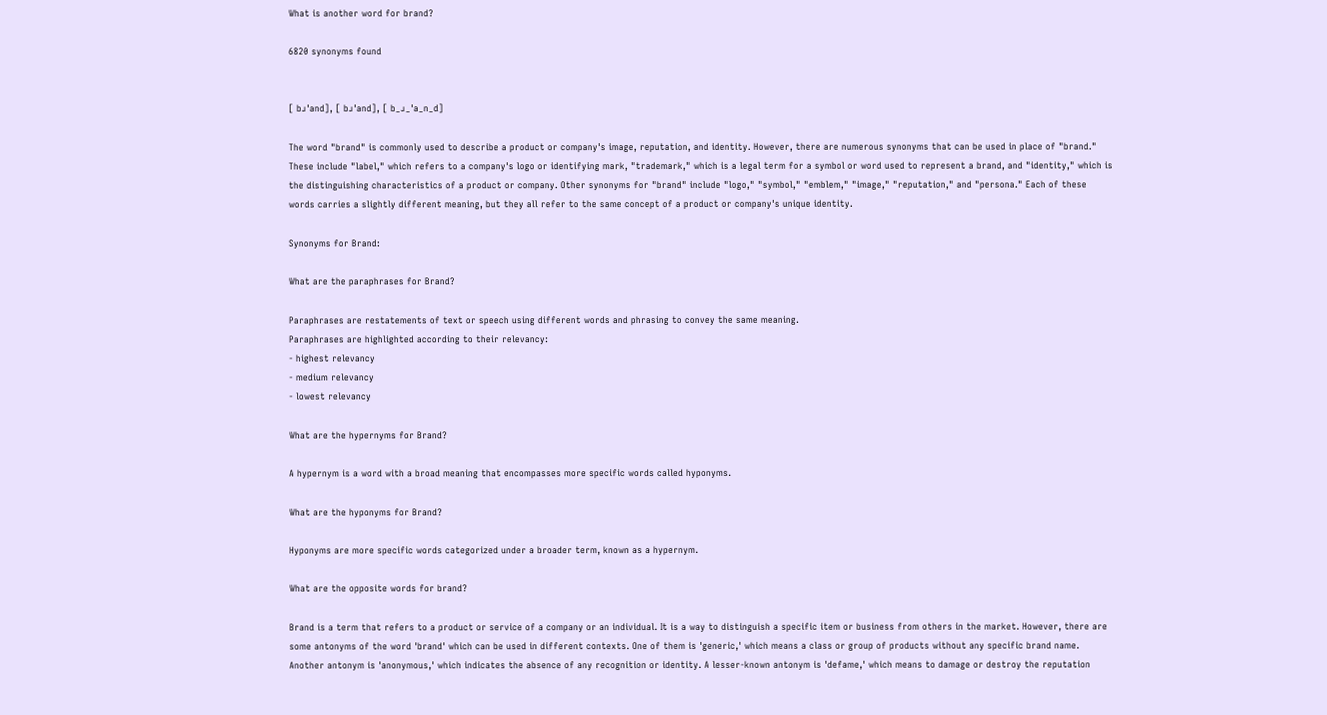What is another word for brand?

6820 synonyms found


[ bɹˈand], [ bɹˈand], [ b_ɹ_ˈa_n_d]

The word "brand" is commonly used to describe a product or company's image, reputation, and identity. However, there are numerous synonyms that can be used in place of "brand." These include "label," which refers to a company's logo or identifying mark, "trademark," which is a legal term for a symbol or word used to represent a brand, and "identity," which is the distinguishing characteristics of a product or company. Other synonyms for "brand" include "logo," "symbol," "emblem," "image," "reputation," and "persona." Each of these words carries a slightly different meaning, but they all refer to the same concept of a product or company's unique identity.

Synonyms for Brand:

What are the paraphrases for Brand?

Paraphrases are restatements of text or speech using different words and phrasing to convey the same meaning.
Paraphrases are highlighted according to their relevancy:
- highest relevancy
- medium relevancy
- lowest relevancy

What are the hypernyms for Brand?

A hypernym is a word with a broad meaning that encompasses more specific words called hyponyms.

What are the hyponyms for Brand?

Hyponyms are more specific words categorized under a broader term, known as a hypernym.

What are the opposite words for brand?

Brand is a term that refers to a product or service of a company or an individual. It is a way to distinguish a specific item or business from others in the market. However, there are some antonyms of the word 'brand' which can be used in different contexts. One of them is 'generic,' which means a class or group of products without any specific brand name. Another antonym is 'anonymous,' which indicates the absence of any recognition or identity. A lesser-known antonym is 'defame,' which means to damage or destroy the reputation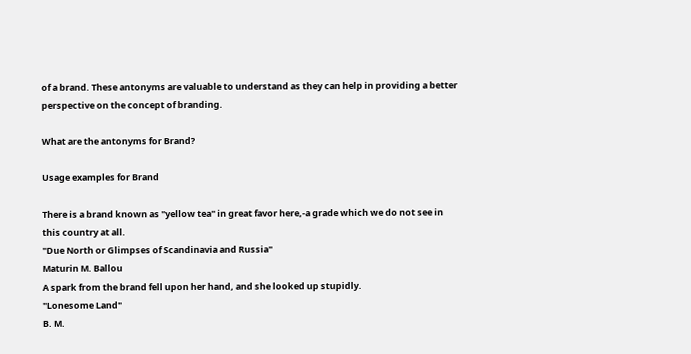of a brand. These antonyms are valuable to understand as they can help in providing a better perspective on the concept of branding.

What are the antonyms for Brand?

Usage examples for Brand

There is a brand known as "yellow tea" in great favor here,-a grade which we do not see in this country at all.
"Due North or Glimpses of Scandinavia and Russia"
Maturin M. Ballou
A spark from the brand fell upon her hand, and she looked up stupidly.
"Lonesome Land"
B. M.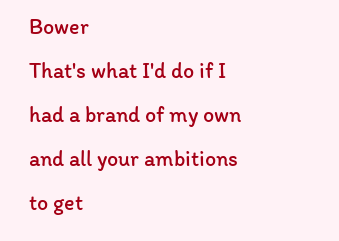Bower
That's what I'd do if I had a brand of my own and all your ambitions to get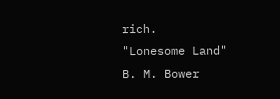rich.
"Lonesome Land"
B. M. Bower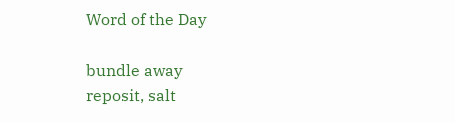Word of the Day

bundle away
reposit, salt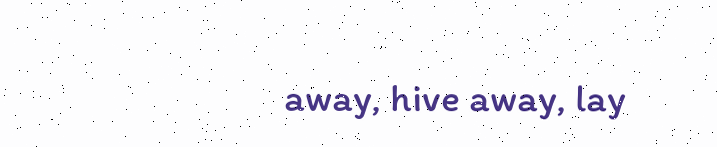away, hive away, lay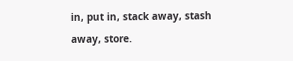in, put in, stack away, stash away, store.